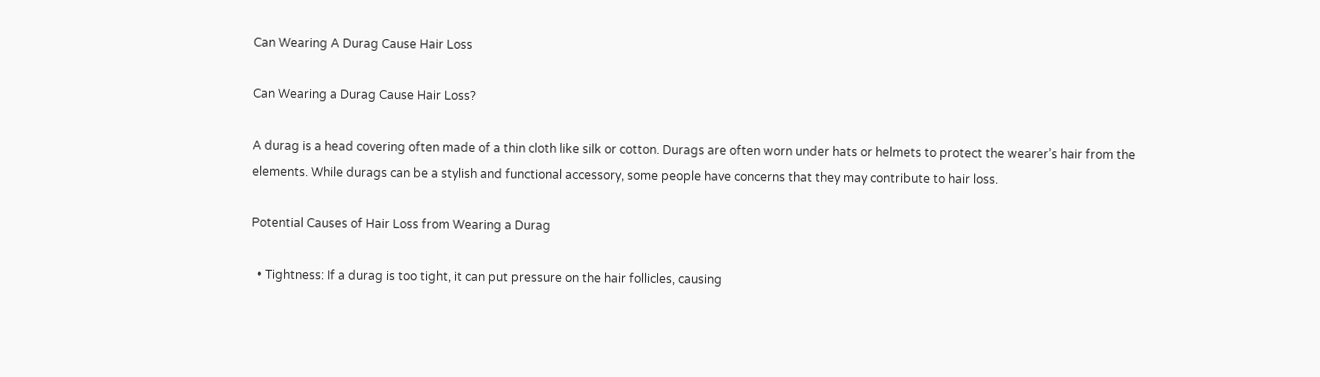Can Wearing A Durag Cause Hair Loss

Can Wearing a Durag Cause Hair Loss?

A durag is a head covering often made of a thin cloth like silk or cotton. Durags are often worn under hats or helmets to protect the wearer’s hair from the elements. While durags can be a stylish and functional accessory, some people have concerns that they may contribute to hair loss.

Potential Causes of Hair Loss from Wearing a Durag

  • Tightness: If a durag is too tight, it can put pressure on the hair follicles, causing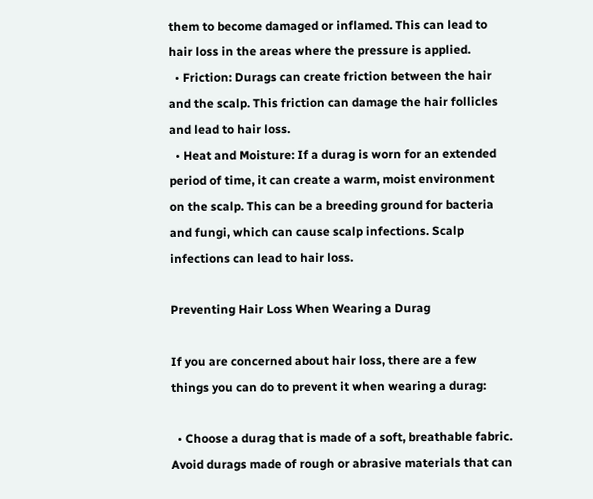them to become damaged or inflamed. This can lead to hair loss in the areas where the pressure is applied.
  • Friction: Durags can create friction between the hair and the scalp. This friction can damage the hair follicles and lead to hair loss.
  • Heat and Moisture: If a durag is worn for an extended period of time, it can create a warm, moist environment on the scalp. This can be a breeding ground for bacteria and fungi, which can cause scalp infections. Scalp infections can lead to hair loss.

Preventing Hair Loss When Wearing a Durag

If you are concerned about hair loss, there are a few things you can do to prevent it when wearing a durag:

  • Choose a durag that is made of a soft, breathable fabric. Avoid durags made of rough or abrasive materials that can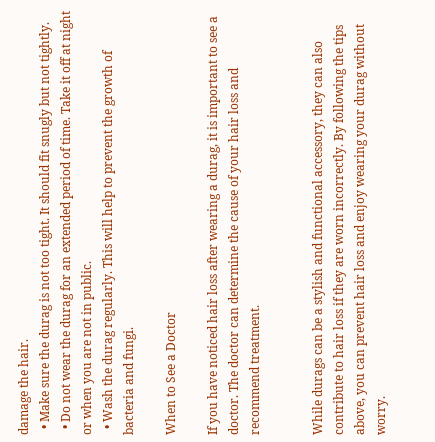damage the hair.
  • Make sure the durag is not too tight. It should fit snugly but not tightly.
  • Do not wear the durag for an extended period of time. Take it off at night or when you are not in public.
  • Wash the durag regularly. This will help to prevent the growth of bacteria and fungi.

When to See a Doctor

If you have noticed hair loss after wearing a durag, it is important to see a doctor. The doctor can determine the cause of your hair loss and recommend treatment.


While durags can be a stylish and functional accessory, they can also contribute to hair loss if they are worn incorrectly. By following the tips above, you can prevent hair loss and enjoy wearing your durag without worry.